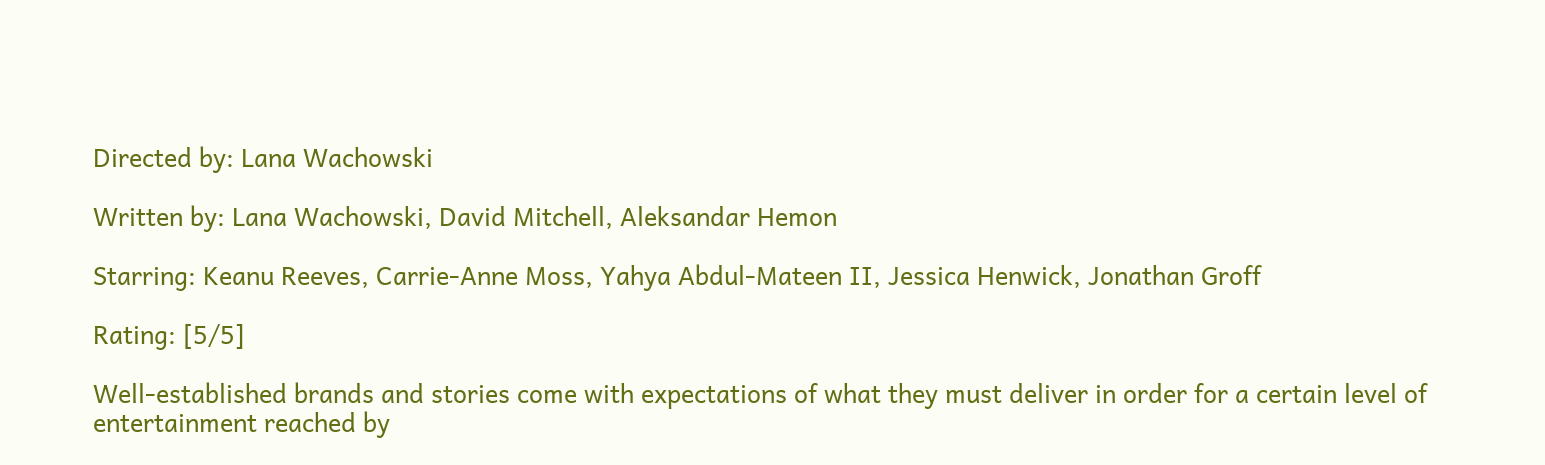Directed by: Lana Wachowski

Written by: Lana Wachowski, David Mitchell, Aleksandar Hemon

Starring: Keanu Reeves, Carrie-Anne Moss, Yahya Abdul-Mateen II, Jessica Henwick, Jonathan Groff

Rating: [5/5]

Well-established brands and stories come with expectations of what they must deliver in order for a certain level of entertainment reached by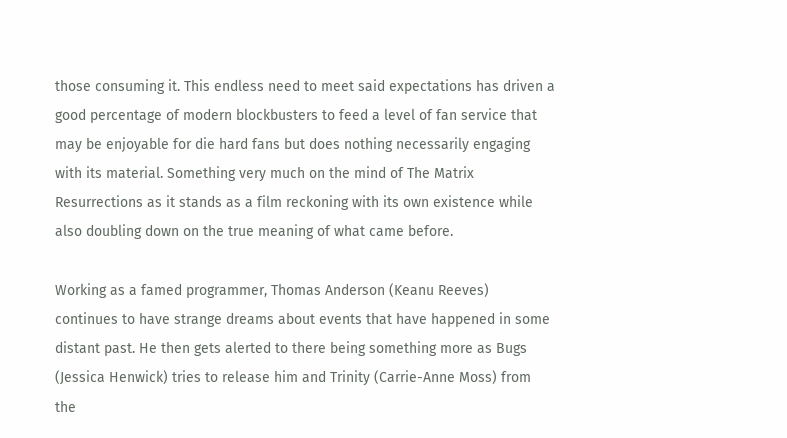those consuming it. This endless need to meet said expectations has driven a good percentage of modern blockbusters to feed a level of fan service that may be enjoyable for die hard fans but does nothing necessarily engaging with its material. Something very much on the mind of The Matrix Resurrections as it stands as a film reckoning with its own existence while also doubling down on the true meaning of what came before.

Working as a famed programmer, Thomas Anderson (Keanu Reeves) continues to have strange dreams about events that have happened in some distant past. He then gets alerted to there being something more as Bugs (Jessica Henwick) tries to release him and Trinity (Carrie-Anne Moss) from the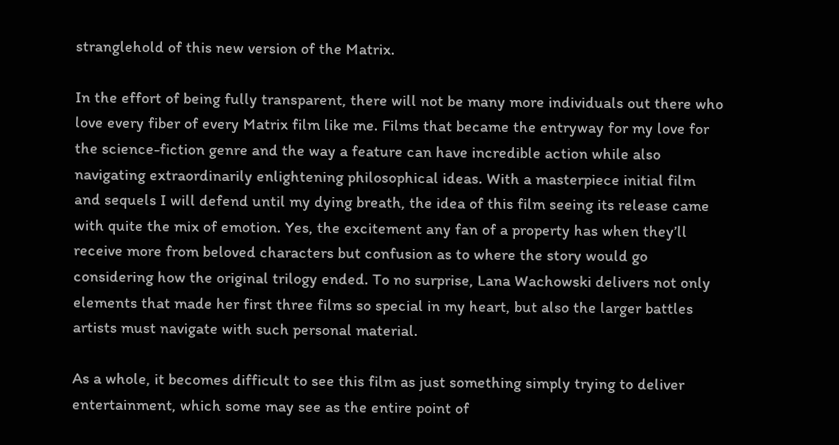stranglehold of this new version of the Matrix.

In the effort of being fully transparent, there will not be many more individuals out there who love every fiber of every Matrix film like me. Films that became the entryway for my love for the science-fiction genre and the way a feature can have incredible action while also navigating extraordinarily enlightening philosophical ideas. With a masterpiece initial film and sequels I will defend until my dying breath, the idea of this film seeing its release came with quite the mix of emotion. Yes, the excitement any fan of a property has when they’ll receive more from beloved characters but confusion as to where the story would go considering how the original trilogy ended. To no surprise, Lana Wachowski delivers not only elements that made her first three films so special in my heart, but also the larger battles artists must navigate with such personal material.

As a whole, it becomes difficult to see this film as just something simply trying to deliver entertainment, which some may see as the entire point of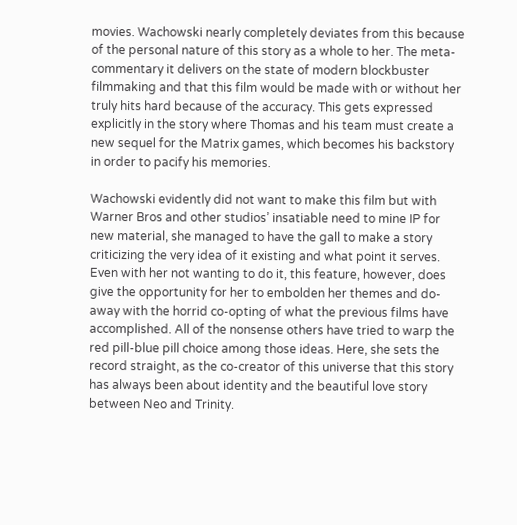movies. Wachowski nearly completely deviates from this because of the personal nature of this story as a whole to her. The meta-commentary it delivers on the state of modern blockbuster filmmaking and that this film would be made with or without her truly hits hard because of the accuracy. This gets expressed explicitly in the story where Thomas and his team must create a new sequel for the Matrix games, which becomes his backstory in order to pacify his memories.

Wachowski evidently did not want to make this film but with Warner Bros and other studios’ insatiable need to mine IP for new material, she managed to have the gall to make a story criticizing the very idea of it existing and what point it serves. Even with her not wanting to do it, this feature, however, does give the opportunity for her to embolden her themes and do-away with the horrid co-opting of what the previous films have accomplished. All of the nonsense others have tried to warp the red pill-blue pill choice among those ideas. Here, she sets the record straight, as the co-creator of this universe that this story has always been about identity and the beautiful love story between Neo and Trinity.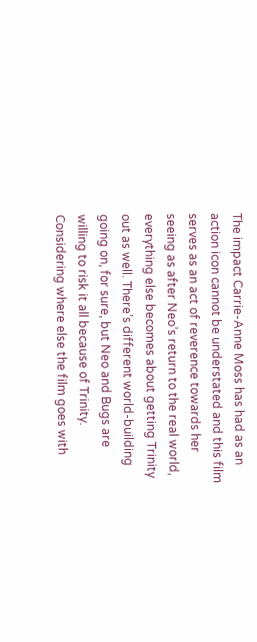The impact Carrie-Anne Moss has had as an action icon cannot be understated and this film serves as an act of reverence towards her seeing as after Neo’s return to the real world, everything else becomes about getting Trinity out as well. There’s different world-building going on, for sure, but Neo and Bugs are willing to risk it all because of Trinity. Considering where else the film goes with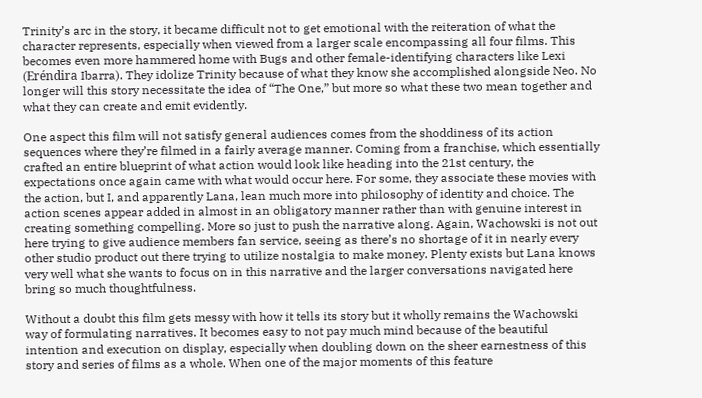Trinity’s arc in the story, it became difficult not to get emotional with the reiteration of what the character represents, especially when viewed from a larger scale encompassing all four films. This becomes even more hammered home with Bugs and other female-identifying characters like Lexi (Eréndira Ibarra). They idolize Trinity because of what they know she accomplished alongside Neo. No longer will this story necessitate the idea of “The One,” but more so what these two mean together and what they can create and emit evidently.

One aspect this film will not satisfy general audiences comes from the shoddiness of its action sequences where they’re filmed in a fairly average manner. Coming from a franchise, which essentially crafted an entire blueprint of what action would look like heading into the 21st century, the expectations once again came with what would occur here. For some, they associate these movies with the action, but I, and apparently Lana, lean much more into philosophy of identity and choice. The action scenes appear added in almost in an obligatory manner rather than with genuine interest in creating something compelling. More so just to push the narrative along. Again, Wachowski is not out here trying to give audience members fan service, seeing as there’s no shortage of it in nearly every other studio product out there trying to utilize nostalgia to make money. Plenty exists but Lana knows very well what she wants to focus on in this narrative and the larger conversations navigated here bring so much thoughtfulness.

Without a doubt this film gets messy with how it tells its story but it wholly remains the Wachowski way of formulating narratives. It becomes easy to not pay much mind because of the beautiful intention and execution on display, especially when doubling down on the sheer earnestness of this story and series of films as a whole. When one of the major moments of this feature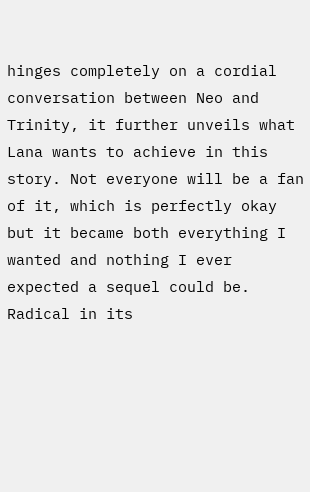hinges completely on a cordial conversation between Neo and Trinity, it further unveils what Lana wants to achieve in this story. Not everyone will be a fan of it, which is perfectly okay but it became both everything I wanted and nothing I ever expected a sequel could be. Radical in its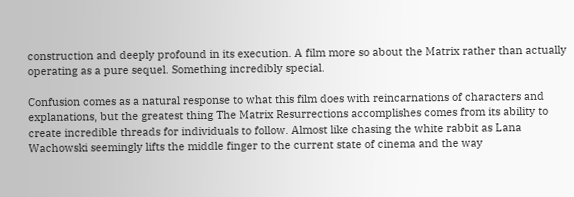construction and deeply profound in its execution. A film more so about the Matrix rather than actually operating as a pure sequel. Something incredibly special.

Confusion comes as a natural response to what this film does with reincarnations of characters and explanations, but the greatest thing The Matrix Resurrections accomplishes comes from its ability to create incredible threads for individuals to follow. Almost like chasing the white rabbit as Lana Wachowski seemingly lifts the middle finger to the current state of cinema and the way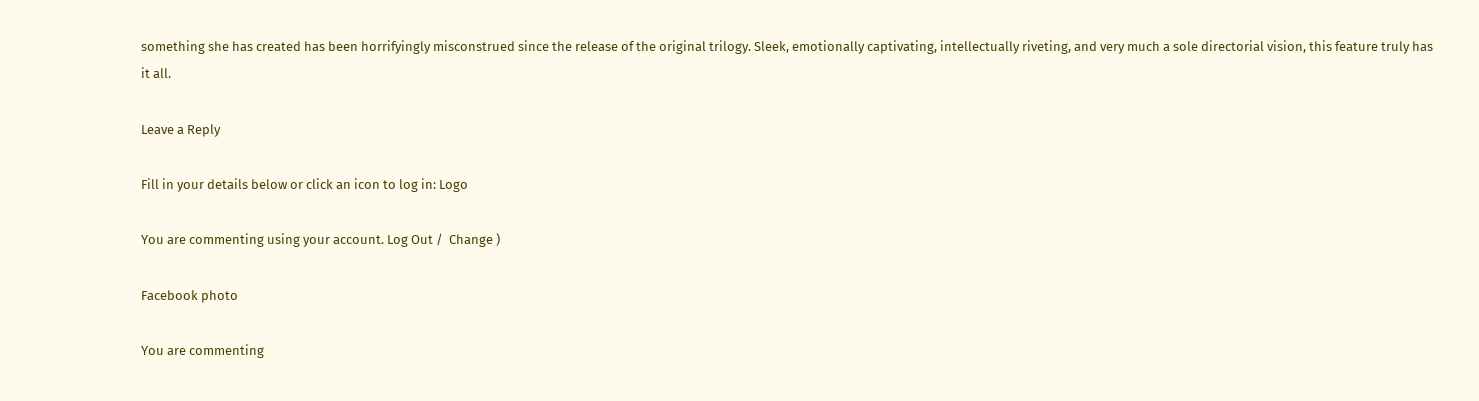something she has created has been horrifyingly misconstrued since the release of the original trilogy. Sleek, emotionally captivating, intellectually riveting, and very much a sole directorial vision, this feature truly has it all.

Leave a Reply

Fill in your details below or click an icon to log in: Logo

You are commenting using your account. Log Out /  Change )

Facebook photo

You are commenting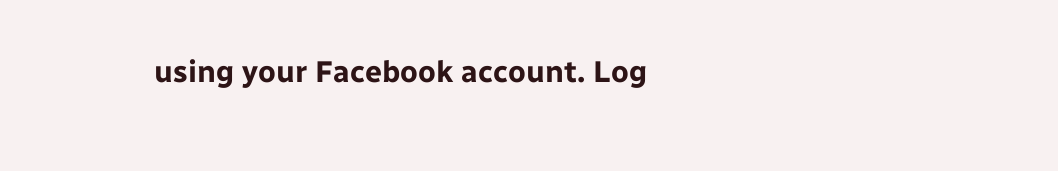using your Facebook account. Log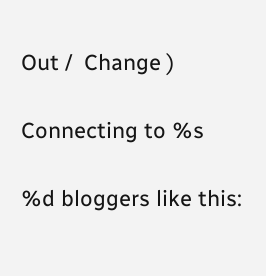Out /  Change )

Connecting to %s

%d bloggers like this: